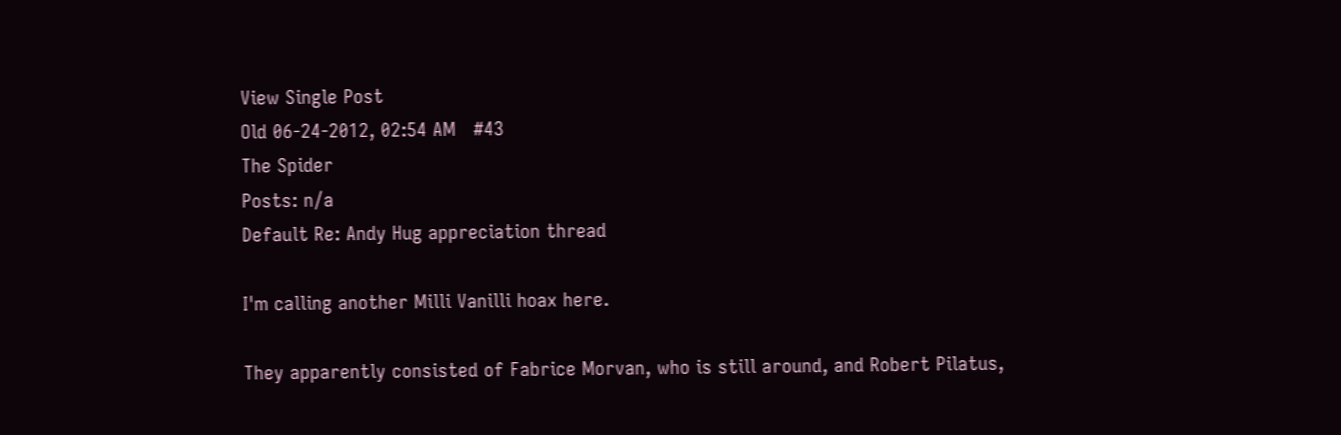View Single Post
Old 06-24-2012, 02:54 AM   #43
The Spider
Posts: n/a
Default Re: Andy Hug appreciation thread

I'm calling another Milli Vanilli hoax here.

They apparently consisted of Fabrice Morvan, who is still around, and Robert Pilatus,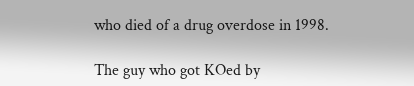who died of a drug overdose in 1998.

The guy who got KOed by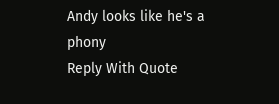Andy looks like he's a phony
Reply With Quote